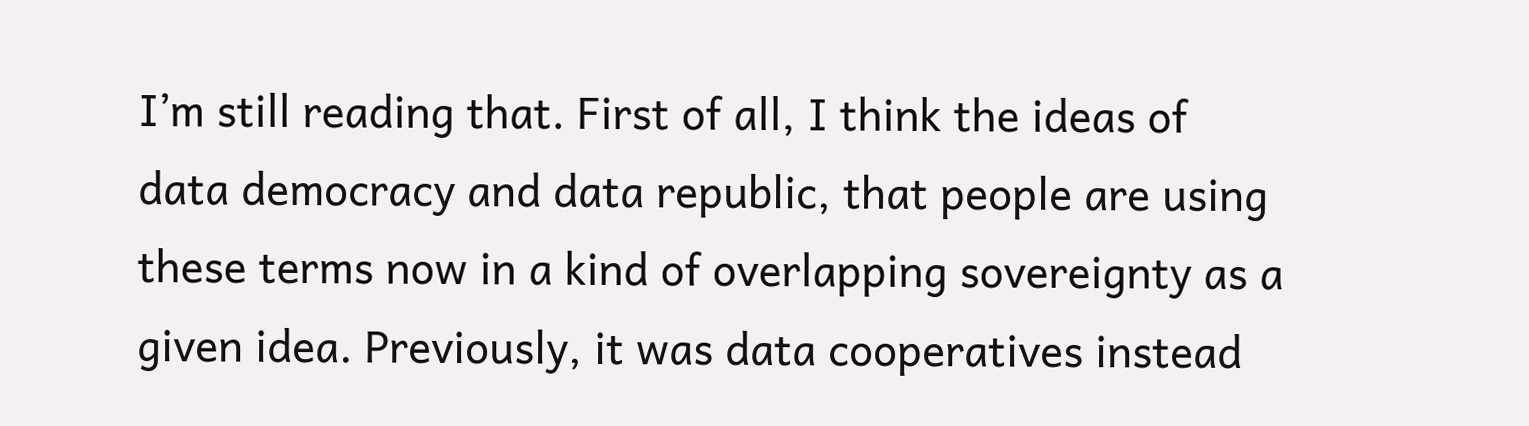I’m still reading that. First of all, I think the ideas of data democracy and data republic, that people are using these terms now in a kind of overlapping sovereignty as a given idea. Previously, it was data cooperatives instead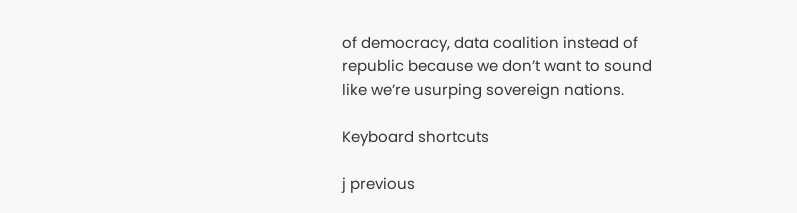of democracy, data coalition instead of republic because we don’t want to sound like we’re usurping sovereign nations.

Keyboard shortcuts

j previous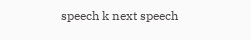speech k next speech